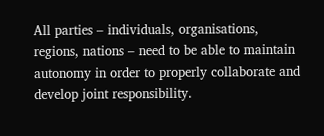All parties – individuals, organisations, regions, nations – need to be able to maintain autonomy in order to properly collaborate and develop joint responsibility.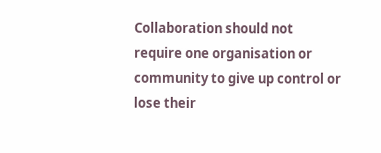Collaboration should not require one organisation or community to give up control or lose their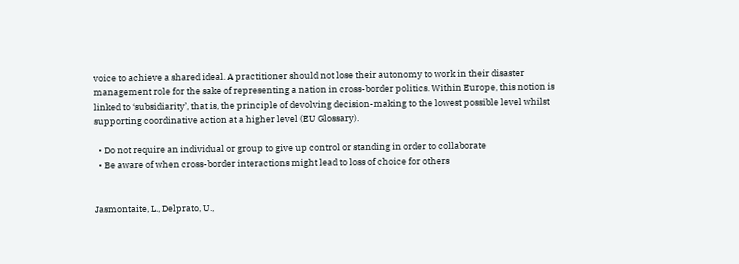voice to achieve a shared ideal. A practitioner should not lose their autonomy to work in their disaster management role for the sake of representing a nation in cross-border politics. Within Europe, this notion is linked to ‘subsidiarity’, that is, the principle of devolving decision-making to the lowest possible level whilst supporting coordinative action at a higher level (EU Glossary).

  • Do not require an individual or group to give up control or standing in order to collaborate
  • Be aware of when cross-border interactions might lead to loss of choice for others


Jasmontaite, L., Delprato, U.,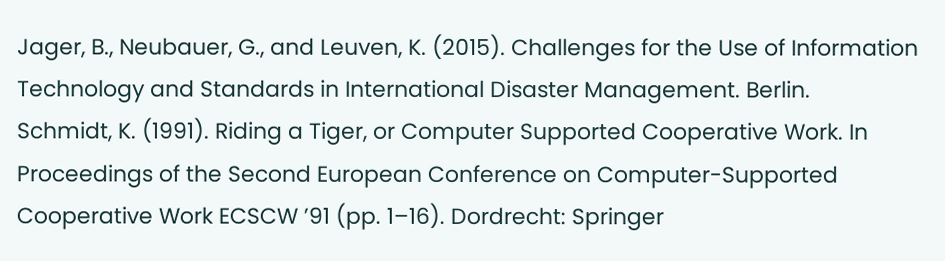Jager, B., Neubauer, G., and Leuven, K. (2015). Challenges for the Use of Information Technology and Standards in International Disaster Management. Berlin.
Schmidt, K. (1991). Riding a Tiger, or Computer Supported Cooperative Work. In Proceedings of the Second European Conference on Computer-Supported Cooperative Work ECSCW ’91 (pp. 1–16). Dordrecht: Springer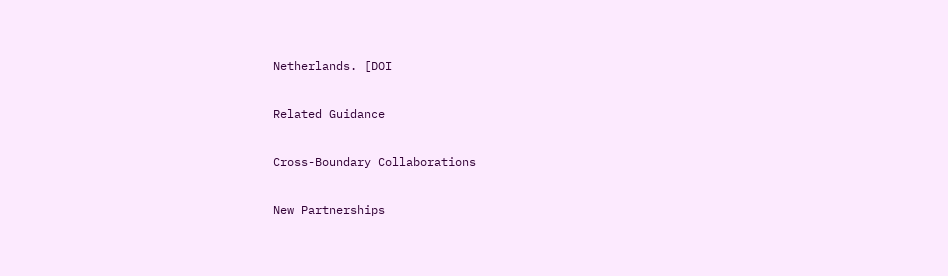Netherlands. [DOI

Related Guidance

Cross-Boundary Collaborations

New Partnerships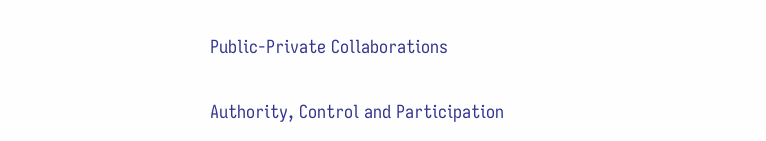Public-Private Collaborations

Authority, Control and Participation